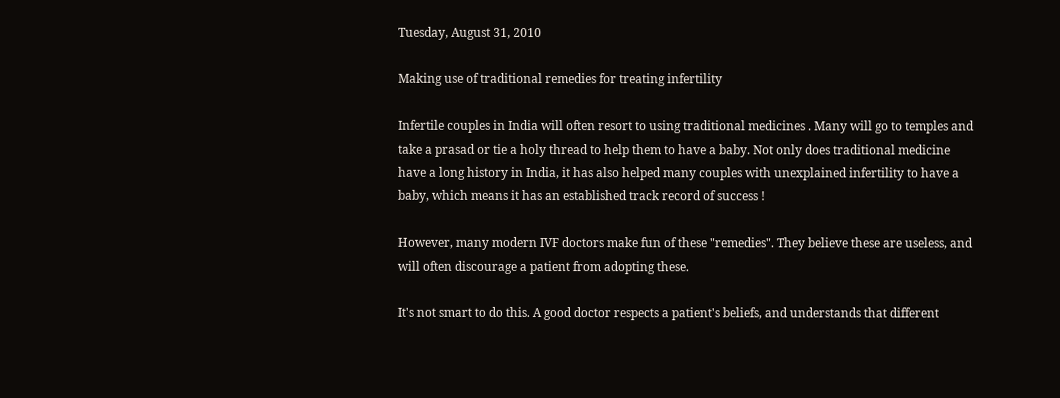Tuesday, August 31, 2010

Making use of traditional remedies for treating infertility

Infertile couples in India will often resort to using traditional medicines . Many will go to temples and take a prasad or tie a holy thread to help them to have a baby. Not only does traditional medicine have a long history in India, it has also helped many couples with unexplained infertility to have a baby, which means it has an established track record of success !

However, many modern IVF doctors make fun of these "remedies". They believe these are useless, and will often discourage a patient from adopting these.

It's not smart to do this. A good doctor respects a patient's beliefs, and understands that different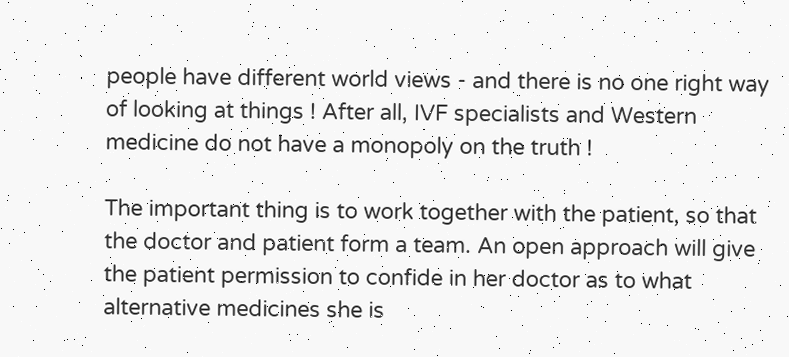people have different world views - and there is no one right way of looking at things ! After all, IVF specialists and Western medicine do not have a monopoly on the truth !

The important thing is to work together with the patient, so that the doctor and patient form a team. An open approach will give the patient permission to confide in her doctor as to what alternative medicines she is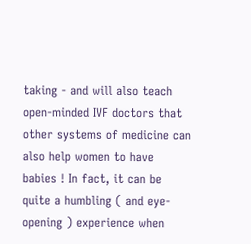taking - and will also teach open-minded IVF doctors that other systems of medicine can also help women to have babies ! In fact, it can be quite a humbling ( and eye-opening ) experience when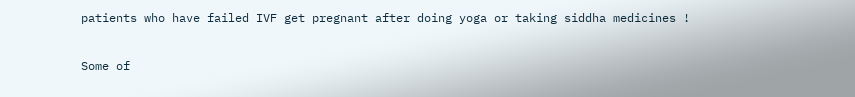patients who have failed IVF get pregnant after doing yoga or taking siddha medicines !

Some of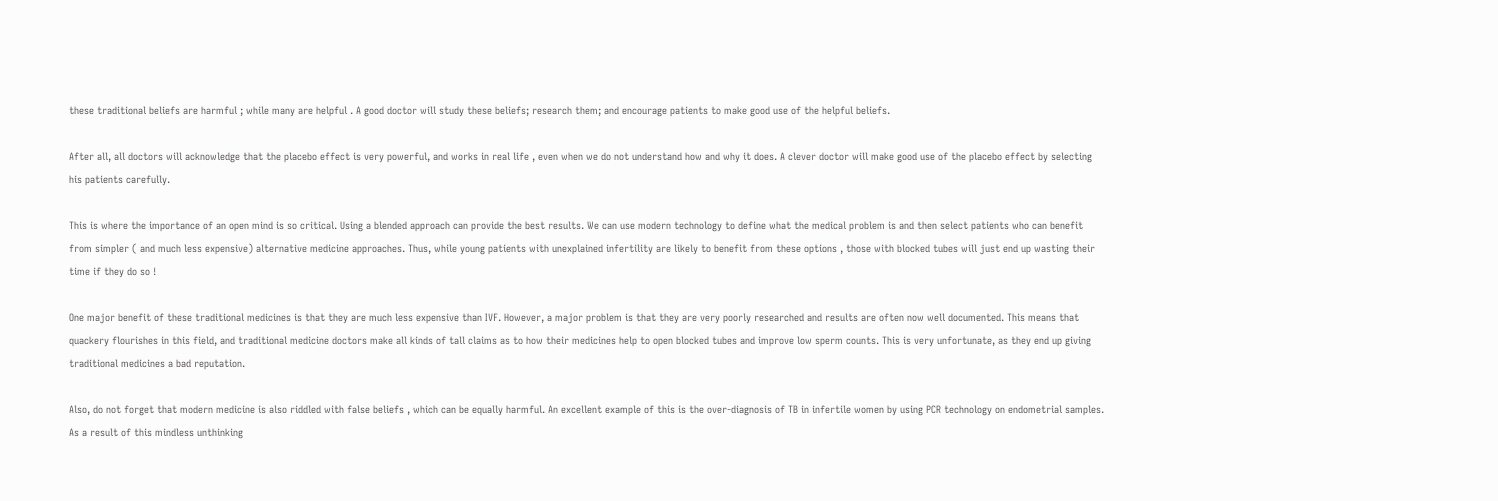these traditional beliefs are harmful ; while many are helpful . A good doctor will study these beliefs; research them; and encourage patients to make good use of the helpful beliefs.

After all, all doctors will acknowledge that the placebo effect is very powerful, and works in real life , even when we do not understand how and why it does. A clever doctor will make good use of the placebo effect by selecting his patients carefully.

This is where the importance of an open mind is so critical. Using a blended approach can provide the best results. We can use modern technology to define what the medical problem is and then select patients who can benefit from simpler ( and much less expensive) alternative medicine approaches. Thus, while young patients with unexplained infertility are likely to benefit from these options , those with blocked tubes will just end up wasting their time if they do so !

One major benefit of these traditional medicines is that they are much less expensive than IVF. However, a major problem is that they are very poorly researched and results are often now well documented. This means that quackery flourishes in this field, and traditional medicine doctors make all kinds of tall claims as to how their medicines help to open blocked tubes and improve low sperm counts. This is very unfortunate, as they end up giving traditional medicines a bad reputation.

Also, do not forget that modern medicine is also riddled with false beliefs , which can be equally harmful. An excellent example of this is the over-diagnosis of TB in infertile women by using PCR technology on endometrial samples. As a result of this mindless unthinking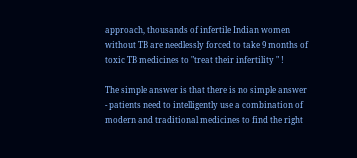approach, thousands of infertile Indian women without TB are needlessly forced to take 9 months of toxic TB medicines to "treat their infertility " !

The simple answer is that there is no simple answer - patients need to intelligently use a combination of modern and traditional medicines to find the right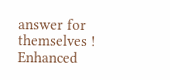answer for themselves !
Enhanced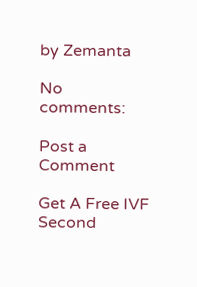by Zemanta

No comments:

Post a Comment

Get A Free IVF Second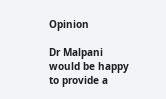Opinion

Dr Malpani would be happy to provide a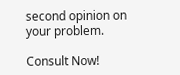second opinion on your problem.

Consult Now!